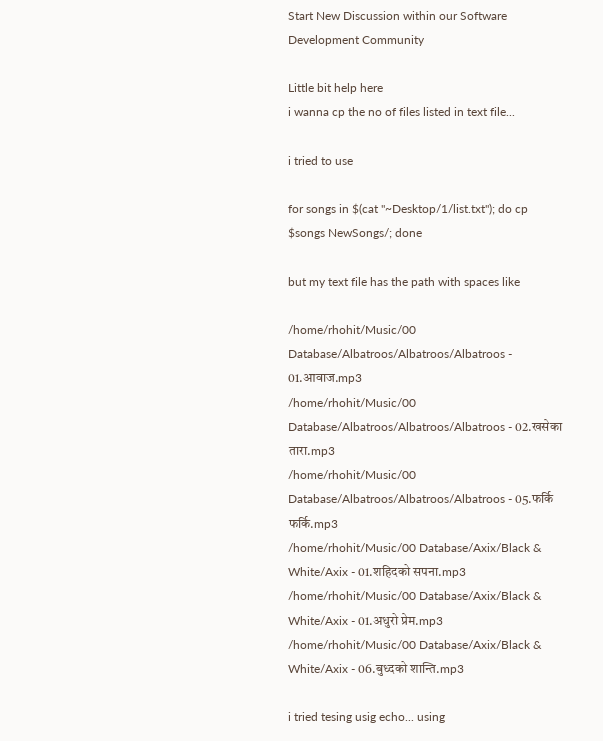Start New Discussion within our Software Development Community

Little bit help here
i wanna cp the no of files listed in text file...

i tried to use

for songs in $(cat "~Desktop/1/list.txt"); do cp $songs NewSongs/; done

but my text file has the path with spaces like

/home/rhohit/Music/00 Database/Albatroos/Albatroos/Albatroos - 01.आवाज.mp3
/home/rhohit/Music/00 Database/Albatroos/Albatroos/Albatroos - 02.खसेका तारा.mp3
/home/rhohit/Music/00 Database/Albatroos/Albatroos/Albatroos - 05.फर्कि फर्कि.mp3
/home/rhohit/Music/00 Database/Axix/Black & White/Axix - 01.शहिदको सपना.mp3
/home/rhohit/Music/00 Database/Axix/Black & White/Axix - 01.अधुरो प्रेम.mp3
/home/rhohit/Music/00 Database/Axix/Black & White/Axix - 06.बुध्दको शान्ति.mp3

i tried tesing usig echo... using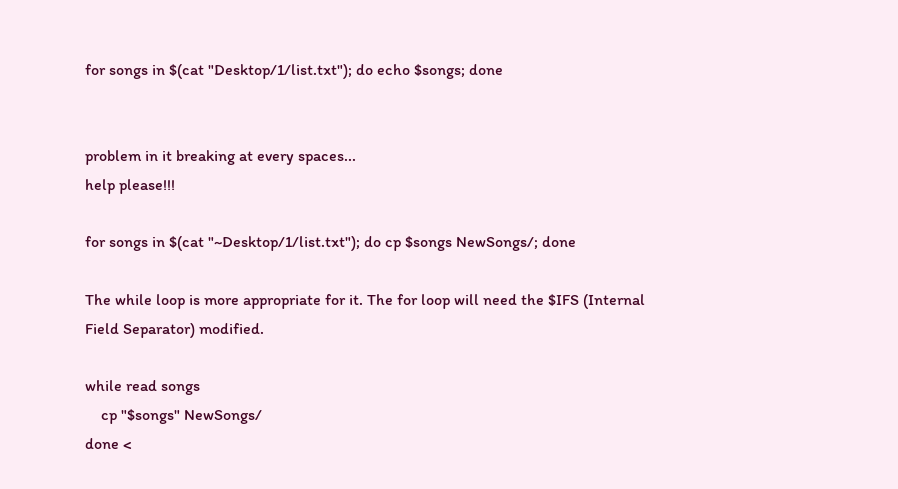for songs in $(cat "Desktop/1/list.txt"); do echo $songs; done


problem in it breaking at every spaces...
help please!!!

for songs in $(cat "~Desktop/1/list.txt"); do cp $songs NewSongs/; done

The while loop is more appropriate for it. The for loop will need the $IFS (Internal Field Separator) modified.

while read songs
    cp "$songs" NewSongs/
done <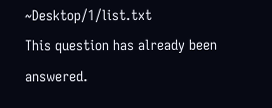~Desktop/1/list.txt
This question has already been answered.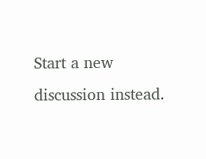Start a new discussion instead.